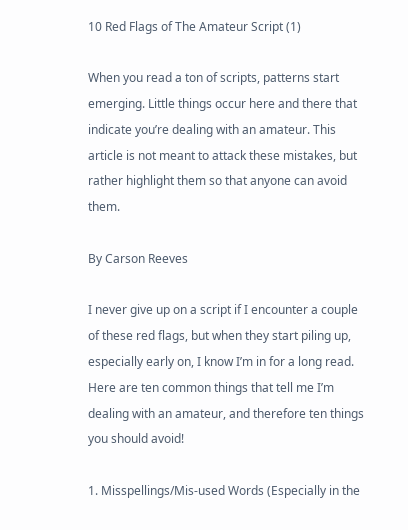10 Red Flags of The Amateur Script (1)

When you read a ton of scripts, patterns start emerging. Little things occur here and there that indicate you’re dealing with an amateur. This article is not meant to attack these mistakes, but rather highlight them so that anyone can avoid them.

By Carson Reeves

I never give up on a script if I encounter a couple of these red flags, but when they start piling up, especially early on, I know I’m in for a long read. Here are ten common things that tell me I’m dealing with an amateur, and therefore ten things you should avoid!

1. Misspellings/Mis-used Words (Especially in the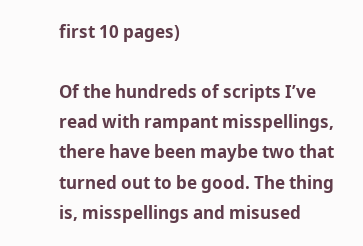first 10 pages)

Of the hundreds of scripts I’ve read with rampant misspellings, there have been maybe two that turned out to be good. The thing is, misspellings and misused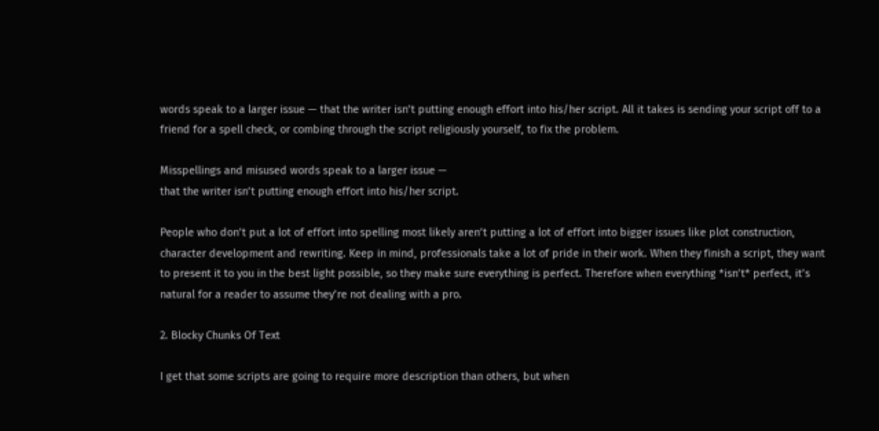words speak to a larger issue — that the writer isn’t putting enough effort into his/her script. All it takes is sending your script off to a friend for a spell check, or combing through the script religiously yourself, to fix the problem.

Misspellings and misused words speak to a larger issue —
that the writer isn’t putting enough effort into his/her script.

People who don’t put a lot of effort into spelling most likely aren’t putting a lot of effort into bigger issues like plot construction, character development and rewriting. Keep in mind, professionals take a lot of pride in their work. When they finish a script, they want to present it to you in the best light possible, so they make sure everything is perfect. Therefore when everything *isn’t* perfect, it’s natural for a reader to assume they’re not dealing with a pro.

2. Blocky Chunks Of Text

I get that some scripts are going to require more description than others, but when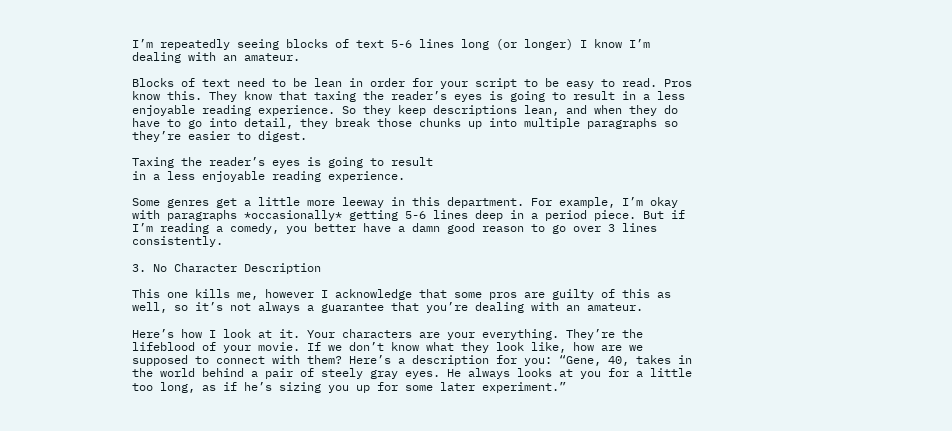I’m repeatedly seeing blocks of text 5-6 lines long (or longer) I know I’m dealing with an amateur.

Blocks of text need to be lean in order for your script to be easy to read. Pros know this. They know that taxing the reader’s eyes is going to result in a less enjoyable reading experience. So they keep descriptions lean, and when they do have to go into detail, they break those chunks up into multiple paragraphs so they’re easier to digest.

Taxing the reader’s eyes is going to result
in a less enjoyable reading experience.

Some genres get a little more leeway in this department. For example, I’m okay with paragraphs *occasionally* getting 5-6 lines deep in a period piece. But if I’m reading a comedy, you better have a damn good reason to go over 3 lines consistently.

3. No Character Description

This one kills me, however I acknowledge that some pros are guilty of this as well, so it’s not always a guarantee that you’re dealing with an amateur.

Here’s how I look at it. Your characters are your everything. They’re the lifeblood of your movie. If we don’t know what they look like, how are we supposed to connect with them? Here’s a description for you: “Gene, 40, takes in the world behind a pair of steely gray eyes. He always looks at you for a little too long, as if he’s sizing you up for some later experiment.”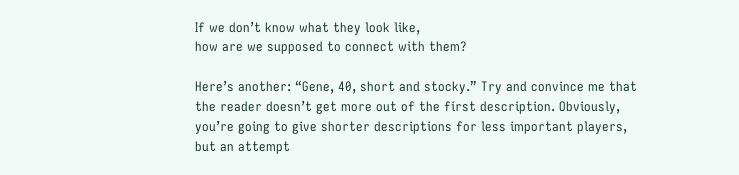If we don’t know what they look like,
how are we supposed to connect with them?

Here’s another: “Gene, 40, short and stocky.” Try and convince me that the reader doesn’t get more out of the first description. Obviously, you’re going to give shorter descriptions for less important players, but an attempt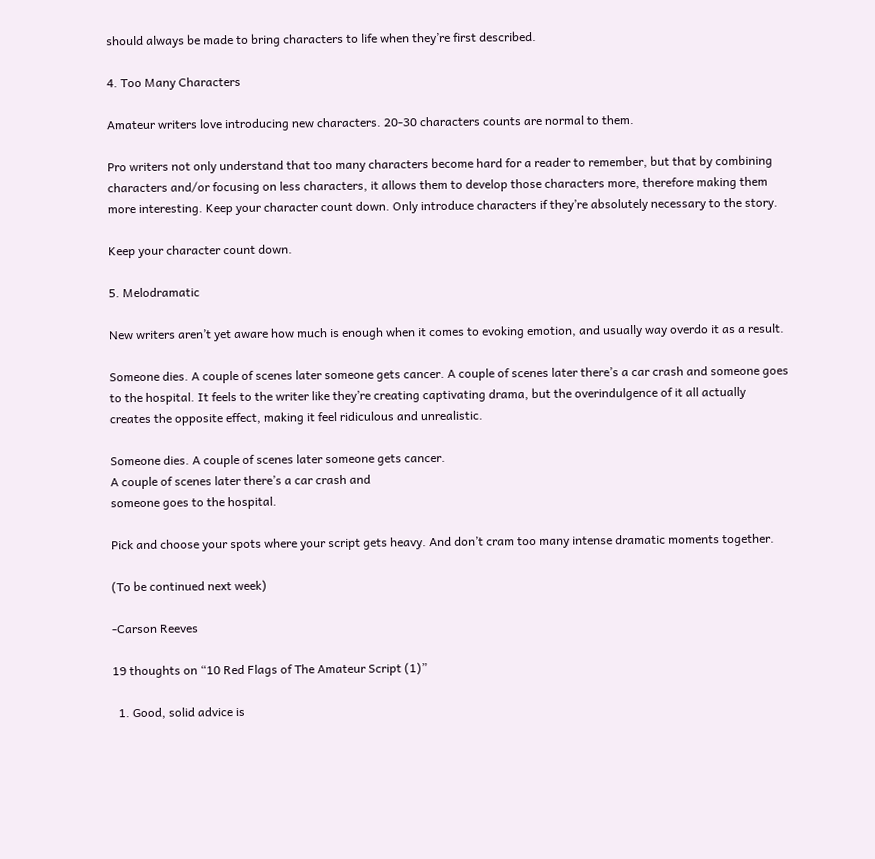should always be made to bring characters to life when they’re first described.

4. Too Many Characters

Amateur writers love introducing new characters. 20-30 characters counts are normal to them.

Pro writers not only understand that too many characters become hard for a reader to remember, but that by combining characters and/or focusing on less characters, it allows them to develop those characters more, therefore making them more interesting. Keep your character count down. Only introduce characters if they’re absolutely necessary to the story.

Keep your character count down.

5. Melodramatic

New writers aren’t yet aware how much is enough when it comes to evoking emotion, and usually way overdo it as a result.

Someone dies. A couple of scenes later someone gets cancer. A couple of scenes later there’s a car crash and someone goes to the hospital. It feels to the writer like they’re creating captivating drama, but the overindulgence of it all actually creates the opposite effect, making it feel ridiculous and unrealistic.

Someone dies. A couple of scenes later someone gets cancer.
A couple of scenes later there’s a car crash and
someone goes to the hospital.

Pick and choose your spots where your script gets heavy. And don’t cram too many intense dramatic moments together.

(To be continued next week)

-Carson Reeves

19 thoughts on “10 Red Flags of The Amateur Script (1)”

  1. Good, solid advice is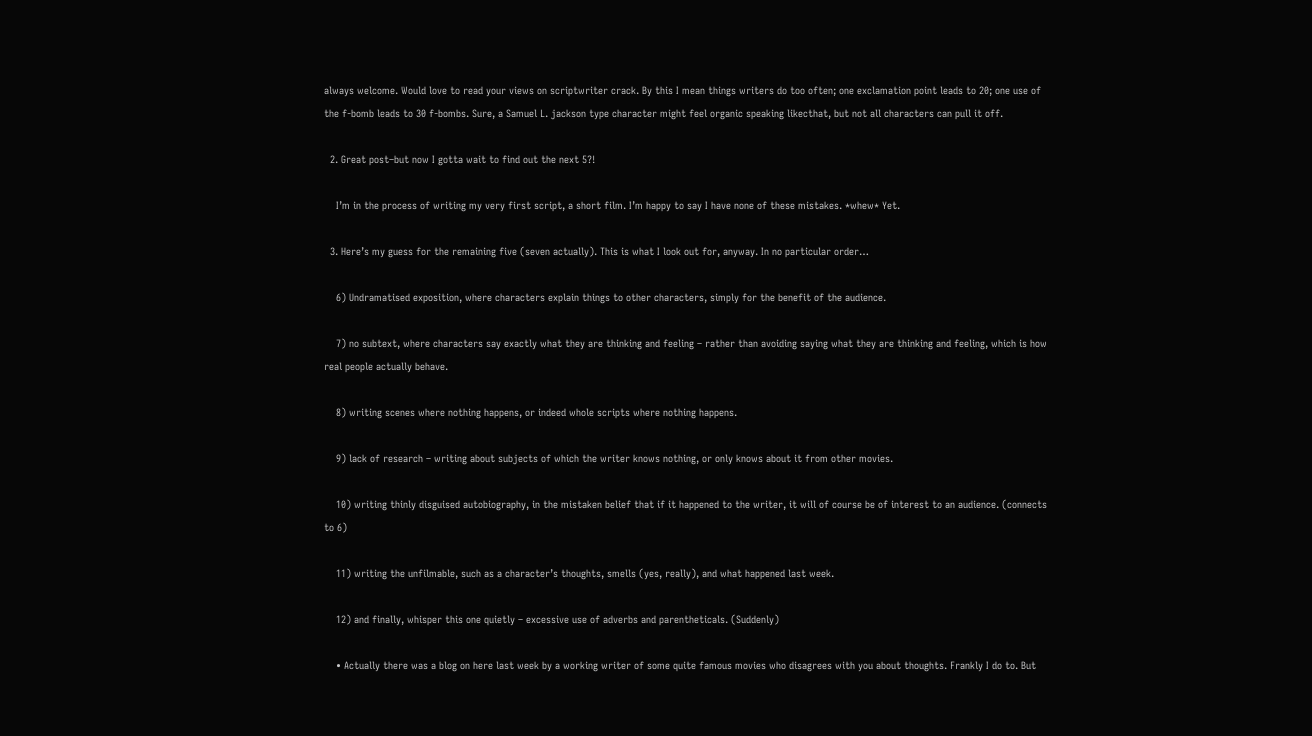always welcome. Would love to read your views on scriptwriter crack. By this I mean things writers do too often; one exclamation point leads to 20; one use of the f-bomb leads to 30 f-bombs. Sure, a Samuel L. jackson type character might feel organic speaking likecthat, but not all characters can pull it off.

  2. Great post–but now I gotta wait to find out the next 5?!

    I’m in the process of writing my very first script, a short film. I’m happy to say I have none of these mistakes. *whew* Yet.

  3. Here’s my guess for the remaining five (seven actually). This is what I look out for, anyway. In no particular order…

    6) Undramatised exposition, where characters explain things to other characters, simply for the benefit of the audience.

    7) no subtext, where characters say exactly what they are thinking and feeling – rather than avoiding saying what they are thinking and feeling, which is how real people actually behave.

    8) writing scenes where nothing happens, or indeed whole scripts where nothing happens.

    9) lack of research – writing about subjects of which the writer knows nothing, or only knows about it from other movies.

    10) writing thinly disguised autobiography, in the mistaken belief that if it happened to the writer, it will of course be of interest to an audience. (connects to 6)

    11) writing the unfilmable, such as a character’s thoughts, smells (yes, really), and what happened last week.

    12) and finally, whisper this one quietly – excessive use of adverbs and parentheticals. (Suddenly)

    • Actually there was a blog on here last week by a working writer of some quite famous movies who disagrees with you about thoughts. Frankly I do to. But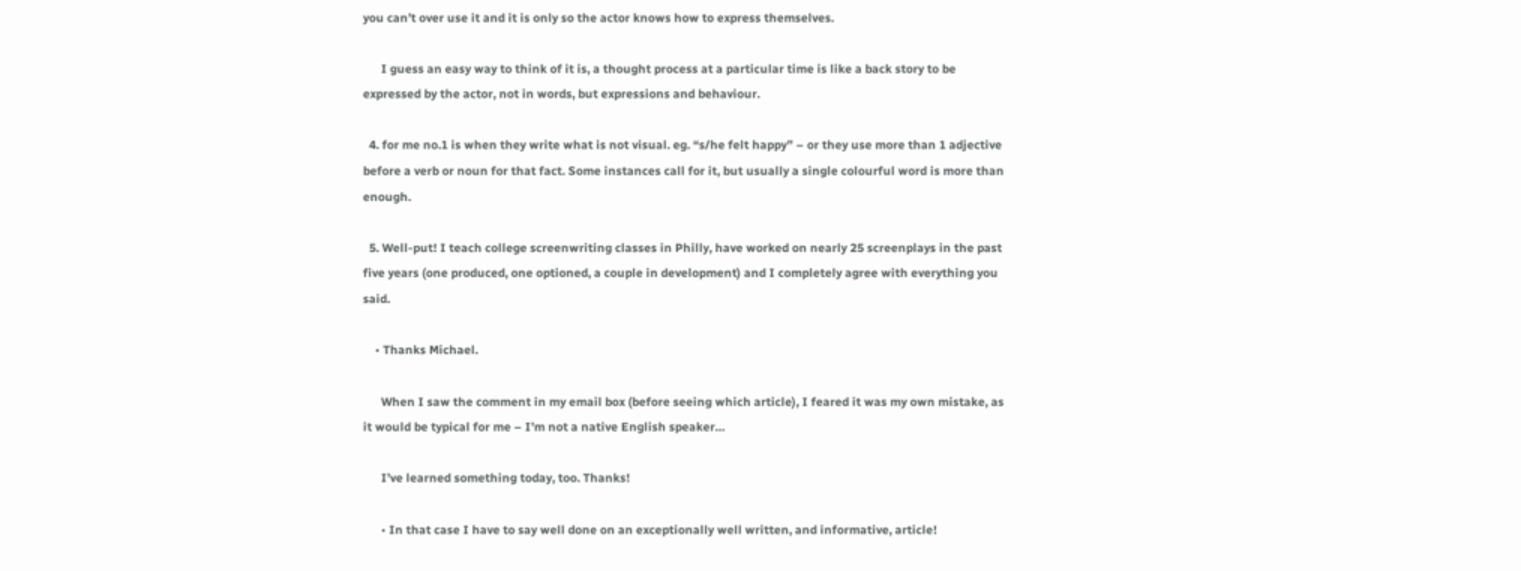you can’t over use it and it is only so the actor knows how to express themselves.

      I guess an easy way to think of it is, a thought process at a particular time is like a back story to be expressed by the actor, not in words, but expressions and behaviour.

  4. for me no.1 is when they write what is not visual. eg. “s/he felt happy” – or they use more than 1 adjective before a verb or noun for that fact. Some instances call for it, but usually a single colourful word is more than enough.

  5. Well-put! I teach college screenwriting classes in Philly, have worked on nearly 25 screenplays in the past five years (one produced, one optioned, a couple in development) and I completely agree with everything you said.

    • Thanks Michael.

      When I saw the comment in my email box (before seeing which article), I feared it was my own mistake, as it would be typical for me – I’m not a native English speaker…

      I’ve learned something today, too. Thanks!

      • In that case I have to say well done on an exceptionally well written, and informative, article!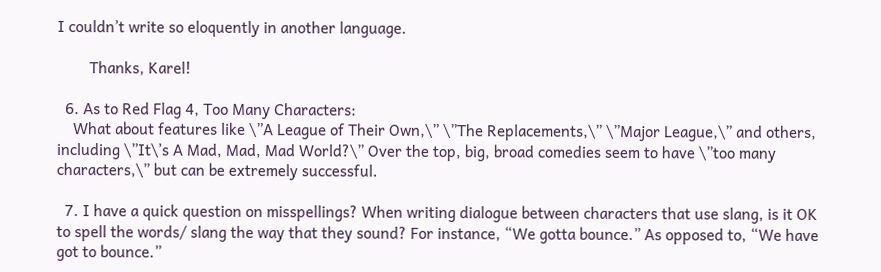I couldn’t write so eloquently in another language.

        Thanks, Karel!

  6. As to Red Flag 4, Too Many Characters:
    What about features like \”A League of Their Own,\” \”The Replacements,\” \”Major League,\” and others, including \”It\’s A Mad, Mad, Mad World?\” Over the top, big, broad comedies seem to have \”too many characters,\” but can be extremely successful.

  7. I have a quick question on misspellings? When writing dialogue between characters that use slang, is it OK to spell the words/ slang the way that they sound? For instance, “We gotta bounce.” As opposed to, “We have got to bounce.”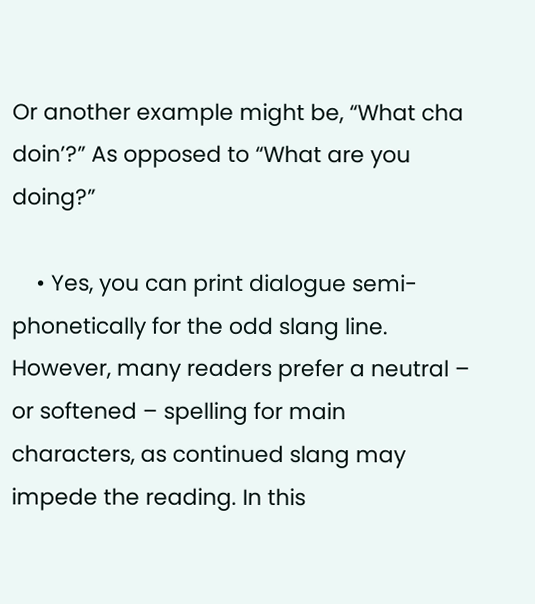Or another example might be, “What cha doin’?” As opposed to “What are you doing?”

    • Yes, you can print dialogue semi-phonetically for the odd slang line. However, many readers prefer a neutral – or softened – spelling for main characters, as continued slang may impede the reading. In this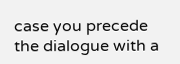case you precede the dialogue with a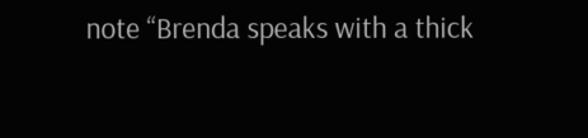note “Brenda speaks with a thick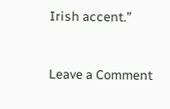Irish accent.”


Leave a Comment